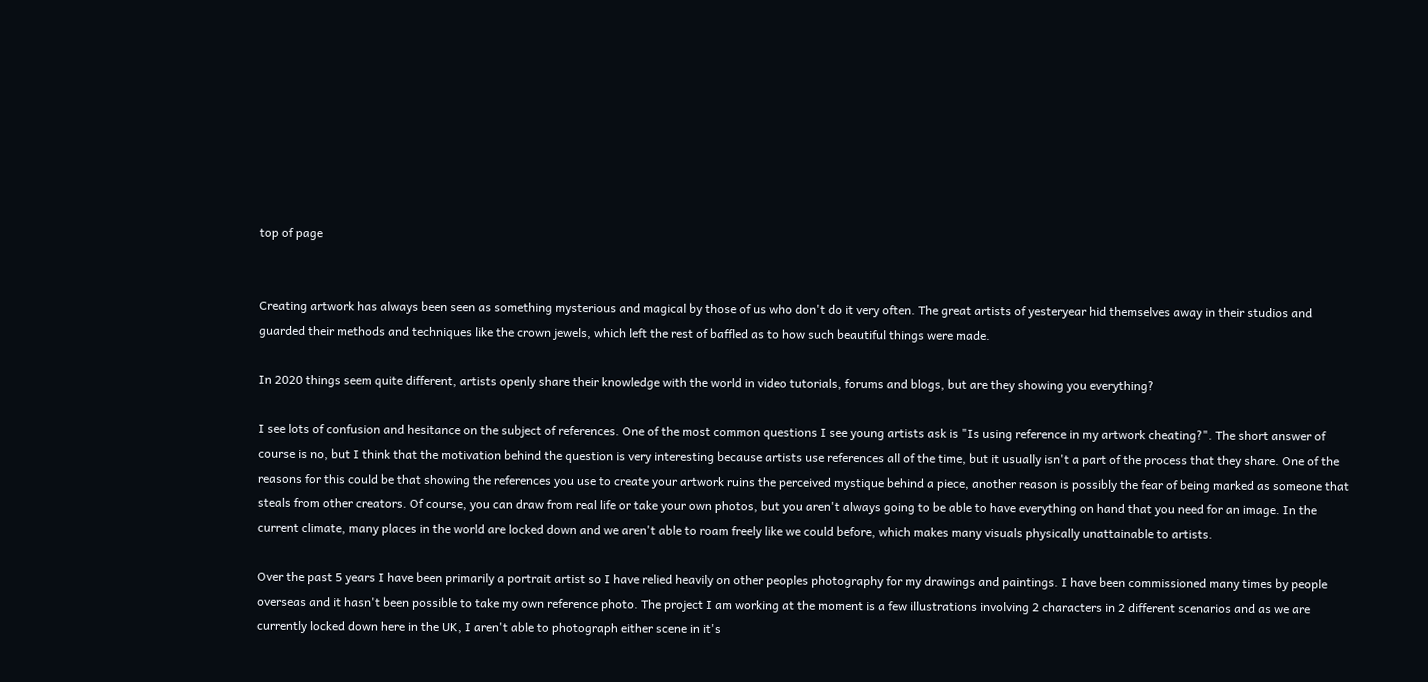top of page


Creating artwork has always been seen as something mysterious and magical by those of us who don't do it very often. The great artists of yesteryear hid themselves away in their studios and guarded their methods and techniques like the crown jewels, which left the rest of baffled as to how such beautiful things were made.

In 2020 things seem quite different, artists openly share their knowledge with the world in video tutorials, forums and blogs, but are they showing you everything?

I see lots of confusion and hesitance on the subject of references. One of the most common questions I see young artists ask is "Is using reference in my artwork cheating?". The short answer of course is no, but I think that the motivation behind the question is very interesting because artists use references all of the time, but it usually isn't a part of the process that they share. One of the reasons for this could be that showing the references you use to create your artwork ruins the perceived mystique behind a piece, another reason is possibly the fear of being marked as someone that steals from other creators. Of course, you can draw from real life or take your own photos, but you aren't always going to be able to have everything on hand that you need for an image. In the current climate, many places in the world are locked down and we aren't able to roam freely like we could before, which makes many visuals physically unattainable to artists.

Over the past 5 years I have been primarily a portrait artist so I have relied heavily on other peoples photography for my drawings and paintings. I have been commissioned many times by people overseas and it hasn't been possible to take my own reference photo. The project I am working at the moment is a few illustrations involving 2 characters in 2 different scenarios and as we are currently locked down here in the UK, I aren't able to photograph either scene in it's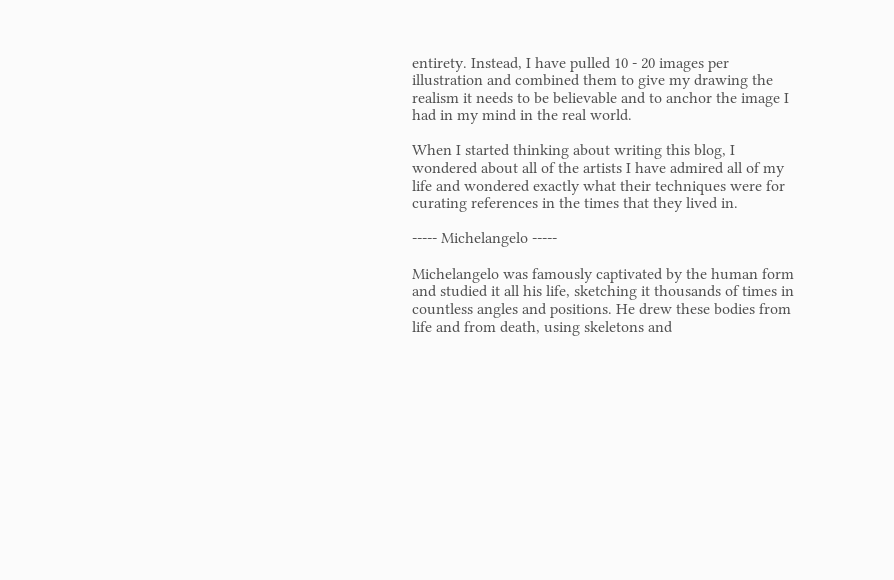entirety. Instead, I have pulled 10 - 20 images per illustration and combined them to give my drawing the realism it needs to be believable and to anchor the image I had in my mind in the real world.

When I started thinking about writing this blog, I wondered about all of the artists I have admired all of my life and wondered exactly what their techniques were for curating references in the times that they lived in.

----- Michelangelo -----

Michelangelo was famously captivated by the human form and studied it all his life, sketching it thousands of times in countless angles and positions. He drew these bodies from life and from death, using skeletons and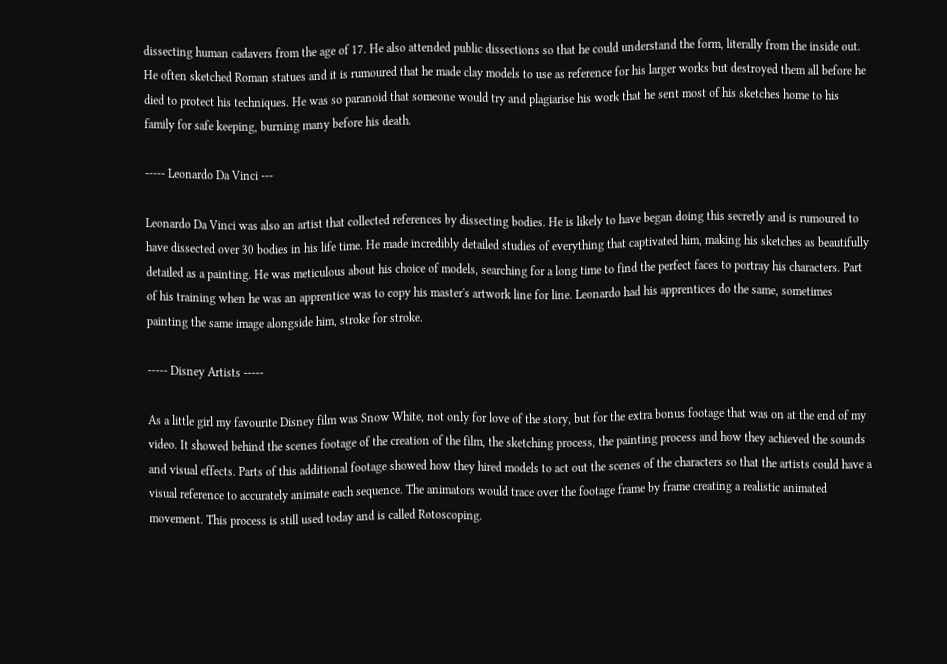dissecting human cadavers from the age of 17. He also attended public dissections so that he could understand the form, literally from the inside out. He often sketched Roman statues and it is rumoured that he made clay models to use as reference for his larger works but destroyed them all before he died to protect his techniques. He was so paranoid that someone would try and plagiarise his work that he sent most of his sketches home to his family for safe keeping, burning many before his death.

----- Leonardo Da Vinci ---

Leonardo Da Vinci was also an artist that collected references by dissecting bodies. He is likely to have began doing this secretly and is rumoured to have dissected over 30 bodies in his life time. He made incredibly detailed studies of everything that captivated him, making his sketches as beautifully detailed as a painting. He was meticulous about his choice of models, searching for a long time to find the perfect faces to portray his characters. Part of his training when he was an apprentice was to copy his master's artwork line for line. Leonardo had his apprentices do the same, sometimes painting the same image alongside him, stroke for stroke.

----- Disney Artists -----

As a little girl my favourite Disney film was Snow White, not only for love of the story, but for the extra bonus footage that was on at the end of my video. It showed behind the scenes footage of the creation of the film, the sketching process, the painting process and how they achieved the sounds and visual effects. Parts of this additional footage showed how they hired models to act out the scenes of the characters so that the artists could have a visual reference to accurately animate each sequence. The animators would trace over the footage frame by frame creating a realistic animated movement. This process is still used today and is called Rotoscoping.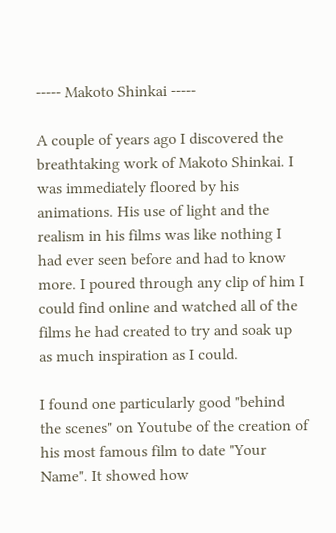----- Makoto Shinkai -----

A couple of years ago I discovered the breathtaking work of Makoto Shinkai. I was immediately floored by his animations. His use of light and the realism in his films was like nothing I had ever seen before and had to know more. I poured through any clip of him I could find online and watched all of the films he had created to try and soak up as much inspiration as I could.

I found one particularly good "behind the scenes" on Youtube of the creation of his most famous film to date "Your Name". It showed how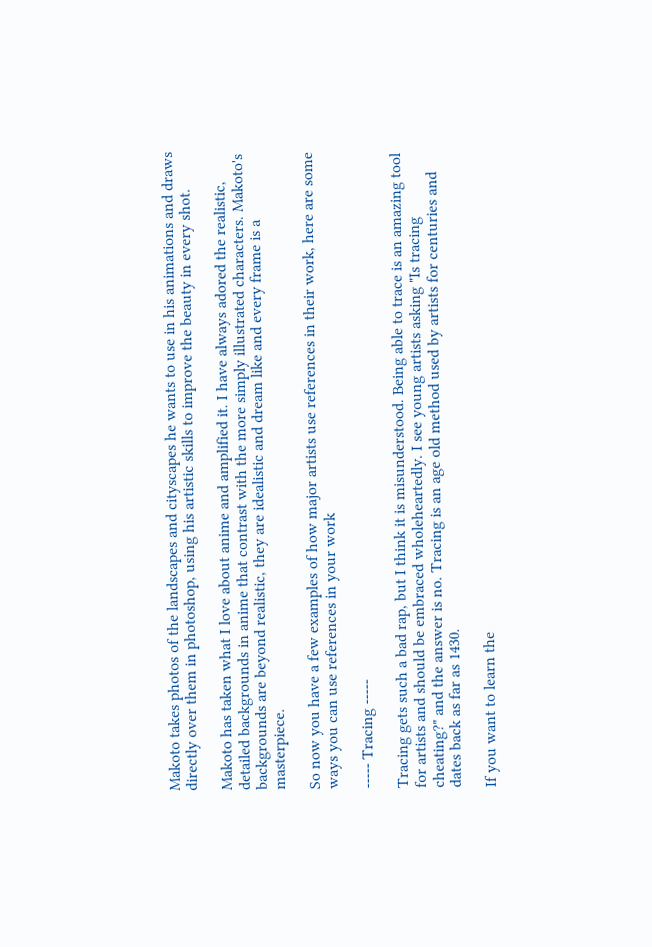Makoto takes photos of the landscapes and cityscapes he wants to use in his animations and draws directly over them in photoshop, using his artistic skills to improve the beauty in every shot.

Makoto has taken what I love about anime and amplified it. I have always adored the realistic, detailed backgrounds in anime that contrast with the more simply illustrated characters. Makoto's backgrounds are beyond realistic, they are idealistic and dream like and every frame is a masterpiece.

So now you have a few examples of how major artists use references in their work, here are some ways you can use references in your work

----- Tracing -----

Tracing gets such a bad rap, but I think it is misunderstood. Being able to trace is an amazing tool for artists and should be embraced wholeheartedly. I see young artists asking "Is tracing cheating?" and the answer is no. Tracing is an age old method used by artists for centuries and dates back as far as 1430.

If you want to learn the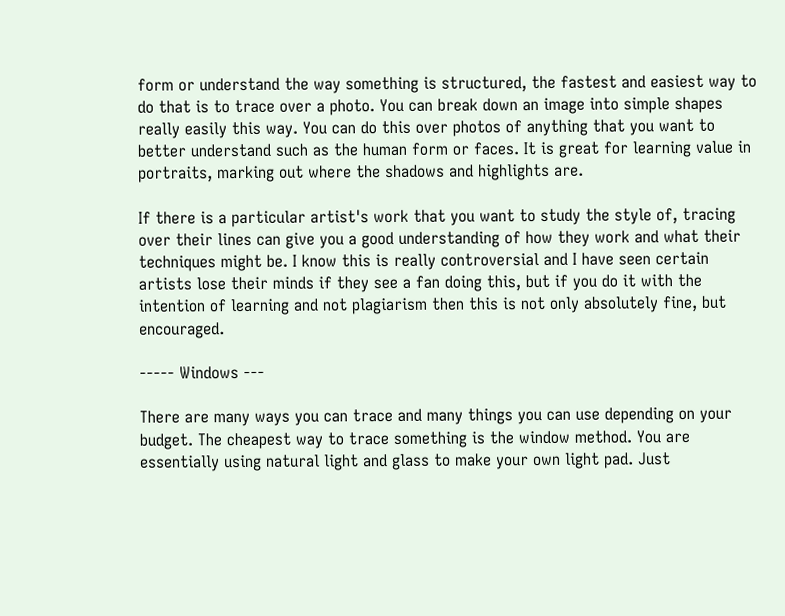form or understand the way something is structured, the fastest and easiest way to do that is to trace over a photo. You can break down an image into simple shapes really easily this way. You can do this over photos of anything that you want to better understand such as the human form or faces. It is great for learning value in portraits, marking out where the shadows and highlights are.

If there is a particular artist's work that you want to study the style of, tracing over their lines can give you a good understanding of how they work and what their techniques might be. I know this is really controversial and I have seen certain artists lose their minds if they see a fan doing this, but if you do it with the intention of learning and not plagiarism then this is not only absolutely fine, but encouraged.

----- Windows ---

There are many ways you can trace and many things you can use depending on your budget. The cheapest way to trace something is the window method. You are essentially using natural light and glass to make your own light pad. Just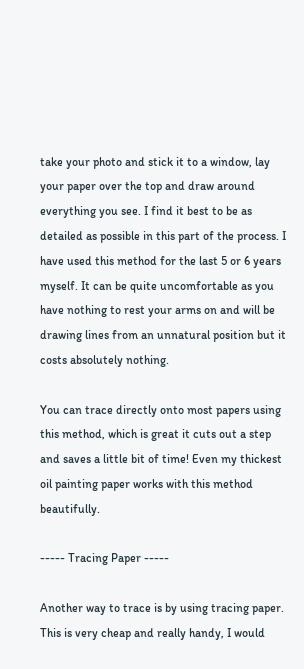take your photo and stick it to a window, lay your paper over the top and draw around everything you see. I find it best to be as detailed as possible in this part of the process. I have used this method for the last 5 or 6 years myself. It can be quite uncomfortable as you have nothing to rest your arms on and will be drawing lines from an unnatural position but it costs absolutely nothing.

You can trace directly onto most papers using this method, which is great it cuts out a step and saves a little bit of time! Even my thickest oil painting paper works with this method beautifully.

----- Tracing Paper -----

Another way to trace is by using tracing paper. This is very cheap and really handy, I would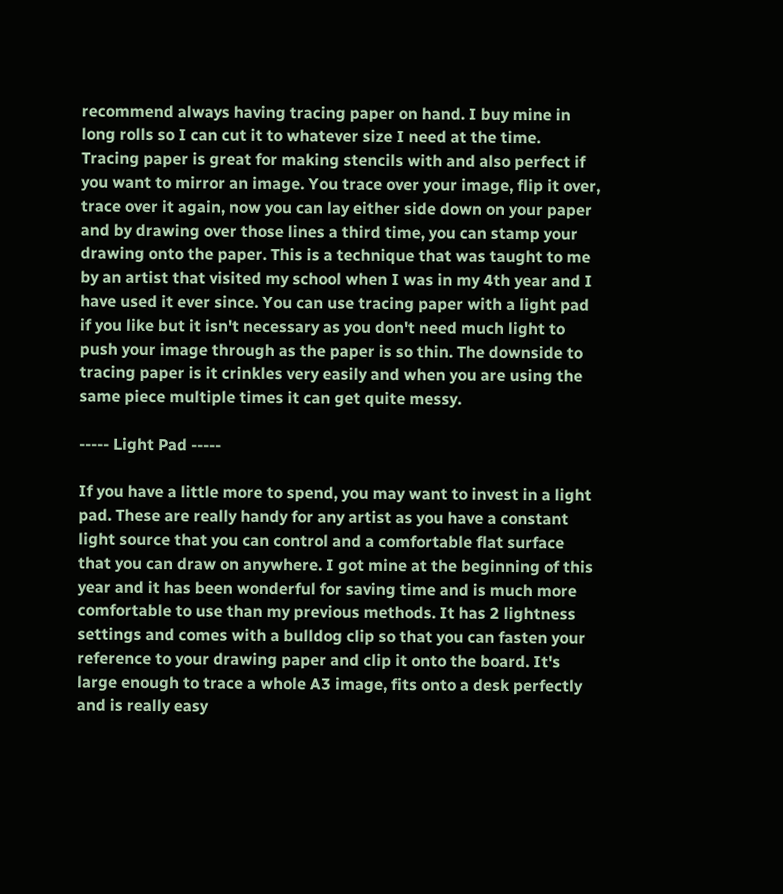recommend always having tracing paper on hand. I buy mine in long rolls so I can cut it to whatever size I need at the time. Tracing paper is great for making stencils with and also perfect if you want to mirror an image. You trace over your image, flip it over, trace over it again, now you can lay either side down on your paper and by drawing over those lines a third time, you can stamp your drawing onto the paper. This is a technique that was taught to me by an artist that visited my school when I was in my 4th year and I have used it ever since. You can use tracing paper with a light pad if you like but it isn't necessary as you don't need much light to push your image through as the paper is so thin. The downside to tracing paper is it crinkles very easily and when you are using the same piece multiple times it can get quite messy.

----- Light Pad -----

If you have a little more to spend, you may want to invest in a light pad. These are really handy for any artist as you have a constant light source that you can control and a comfortable flat surface that you can draw on anywhere. I got mine at the beginning of this year and it has been wonderful for saving time and is much more comfortable to use than my previous methods. It has 2 lightness settings and comes with a bulldog clip so that you can fasten your reference to your drawing paper and clip it onto the board. It's large enough to trace a whole A3 image, fits onto a desk perfectly and is really easy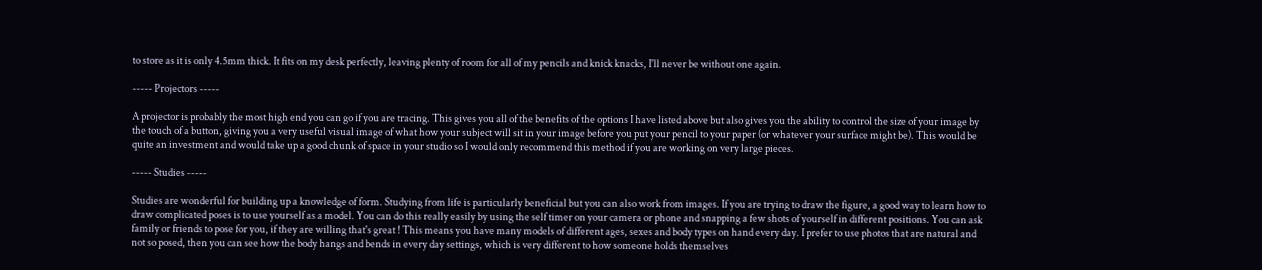to store as it is only 4.5mm thick. It fits on my desk perfectly, leaving plenty of room for all of my pencils and knick knacks, I'll never be without one again.

----- Projectors -----

A projector is probably the most high end you can go if you are tracing. This gives you all of the benefits of the options I have listed above but also gives you the ability to control the size of your image by the touch of a button, giving you a very useful visual image of what how your subject will sit in your image before you put your pencil to your paper (or whatever your surface might be). This would be quite an investment and would take up a good chunk of space in your studio so I would only recommend this method if you are working on very large pieces.

----- Studies -----

Studies are wonderful for building up a knowledge of form. Studying from life is particularly beneficial but you can also work from images. If you are trying to draw the figure, a good way to learn how to draw complicated poses is to use yourself as a model. You can do this really easily by using the self timer on your camera or phone and snapping a few shots of yourself in different positions. You can ask family or friends to pose for you, if they are willing that's great ! This means you have many models of different ages, sexes and body types on hand every day. I prefer to use photos that are natural and not so posed, then you can see how the body hangs and bends in every day settings, which is very different to how someone holds themselves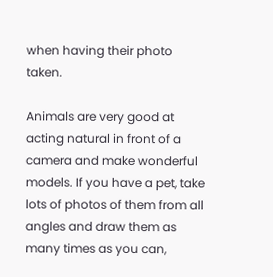when having their photo taken.

Animals are very good at acting natural in front of a camera and make wonderful models. If you have a pet, take lots of photos of them from all angles and draw them as many times as you can,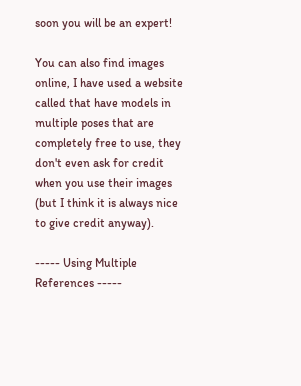soon you will be an expert!

You can also find images online, I have used a website called that have models in multiple poses that are completely free to use, they don't even ask for credit when you use their images (but I think it is always nice to give credit anyway).

----- Using Multiple References -----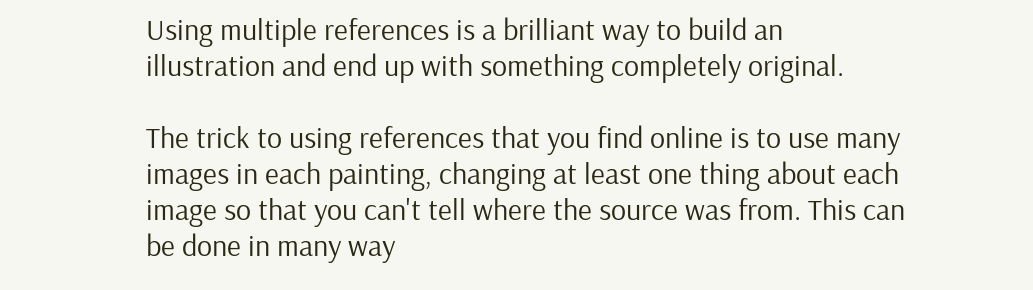Using multiple references is a brilliant way to build an illustration and end up with something completely original.

The trick to using references that you find online is to use many images in each painting, changing at least one thing about each image so that you can't tell where the source was from. This can be done in many way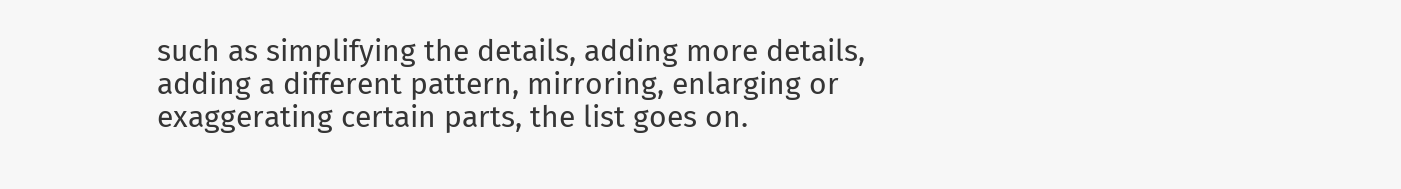such as simplifying the details, adding more details, adding a different pattern, mirroring, enlarging or exaggerating certain parts, the list goes on.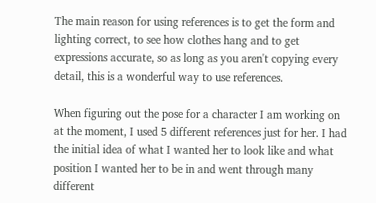The main reason for using references is to get the form and lighting correct, to see how clothes hang and to get expressions accurate, so as long as you aren't copying every detail, this is a wonderful way to use references.

When figuring out the pose for a character I am working on at the moment, I used 5 different references just for her. I had the initial idea of what I wanted her to look like and what position I wanted her to be in and went through many different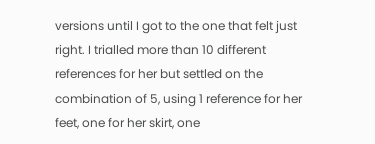versions until I got to the one that felt just right. I trialled more than 10 different references for her but settled on the combination of 5, using 1 reference for her feet, one for her skirt, one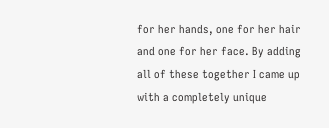for her hands, one for her hair and one for her face. By adding all of these together I came up with a completely unique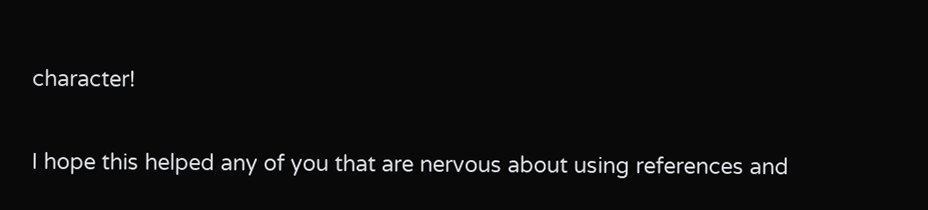character!

I hope this helped any of you that are nervous about using references and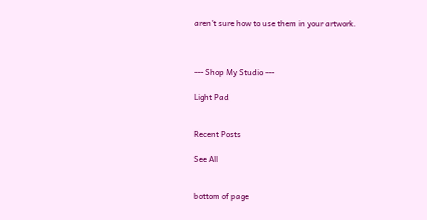aren't sure how to use them in your artwork.



--- Shop My Studio ---

Light Pad


Recent Posts

See All


bottom of page